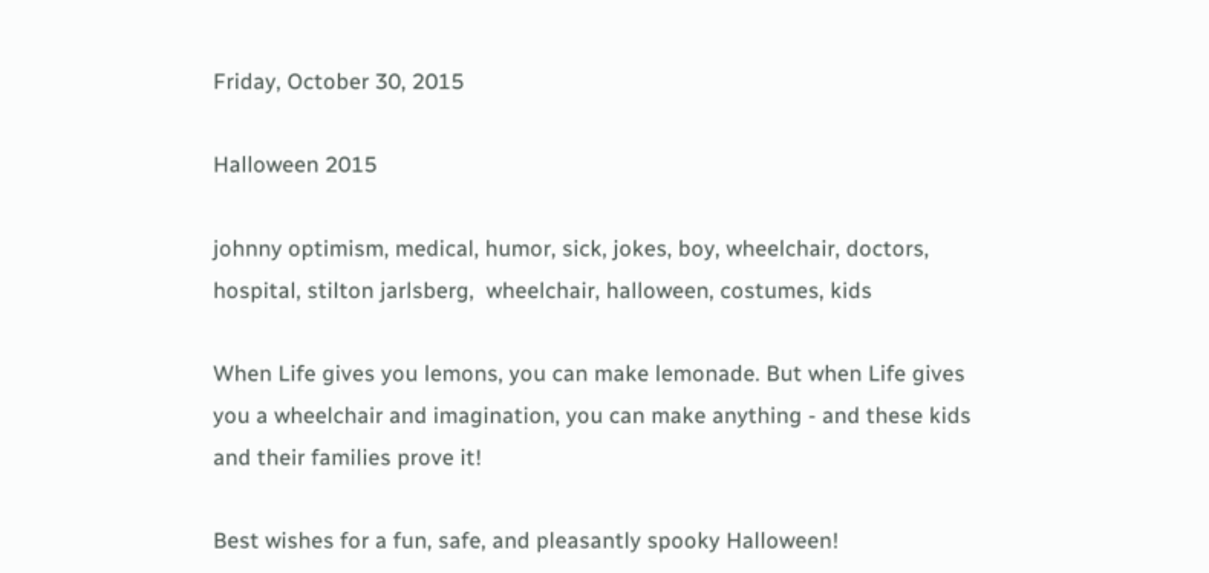Friday, October 30, 2015

Halloween 2015

johnny optimism, medical, humor, sick, jokes, boy, wheelchair, doctors, hospital, stilton jarlsberg,  wheelchair, halloween, costumes, kids

When Life gives you lemons, you can make lemonade. But when Life gives you a wheelchair and imagination, you can make anything - and these kids and their families prove it!

Best wishes for a fun, safe, and pleasantly spooky Halloween!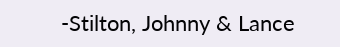-Stilton, Johnny & Lance